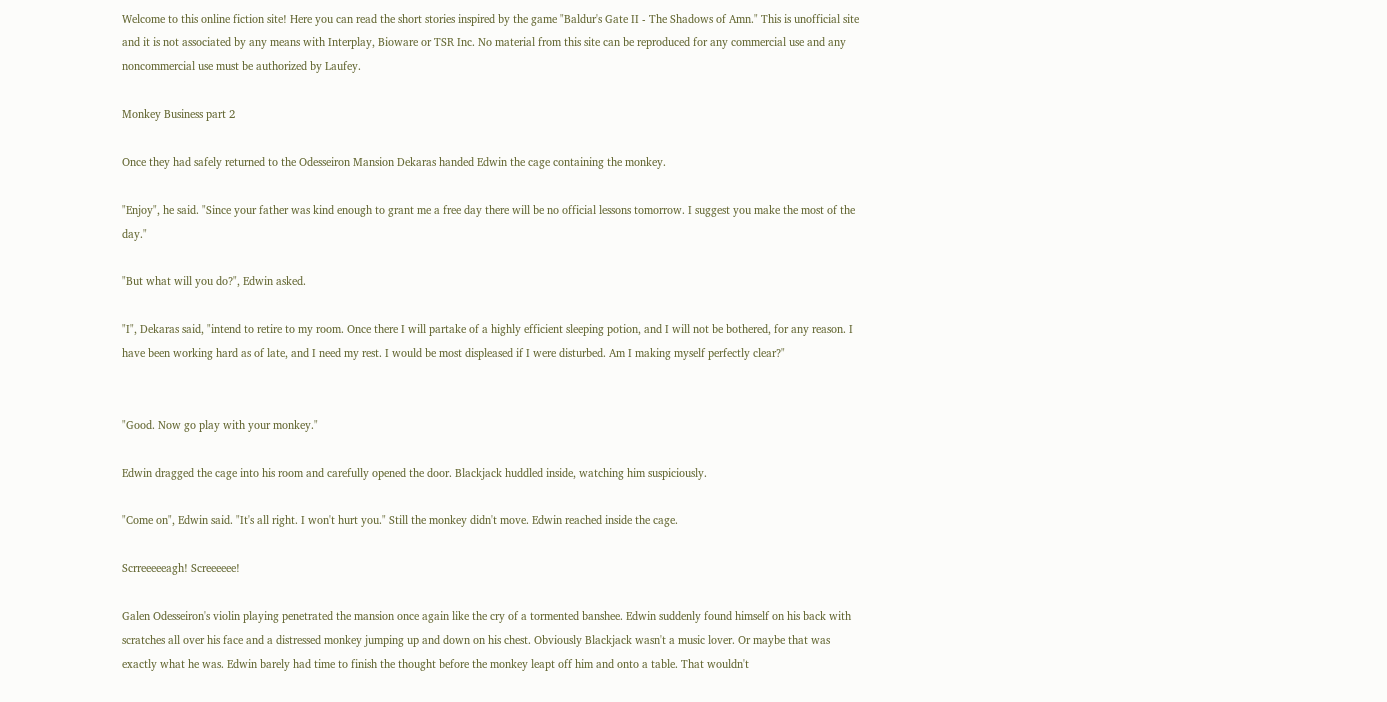Welcome to this online fiction site! Here you can read the short stories inspired by the game "Baldur's Gate II - The Shadows of Amn." This is unofficial site and it is not associated by any means with Interplay, Bioware or TSR Inc. No material from this site can be reproduced for any commercial use and any noncommercial use must be authorized by Laufey.

Monkey Business part 2

Once they had safely returned to the Odesseiron Mansion Dekaras handed Edwin the cage containing the monkey.

"Enjoy", he said. "Since your father was kind enough to grant me a free day there will be no official lessons tomorrow. I suggest you make the most of the day."

"But what will you do?", Edwin asked.

"I", Dekaras said, "intend to retire to my room. Once there I will partake of a highly efficient sleeping potion, and I will not be bothered, for any reason. I have been working hard as of late, and I need my rest. I would be most displeased if I were disturbed. Am I making myself perfectly clear?"


"Good. Now go play with your monkey."

Edwin dragged the cage into his room and carefully opened the door. Blackjack huddled inside, watching him suspiciously.

"Come on", Edwin said. "It's all right. I won't hurt you." Still the monkey didn't move. Edwin reached inside the cage.

Scrreeeeeagh! Screeeeee!

Galen Odesseiron's violin playing penetrated the mansion once again like the cry of a tormented banshee. Edwin suddenly found himself on his back with scratches all over his face and a distressed monkey jumping up and down on his chest. Obviously Blackjack wasn't a music lover. Or maybe that was exactly what he was. Edwin barely had time to finish the thought before the monkey leapt off him and onto a table. That wouldn't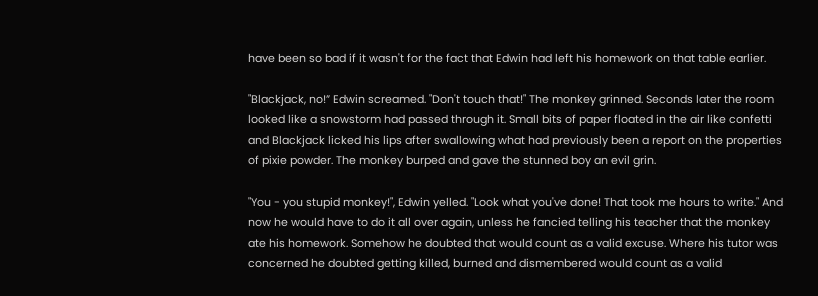have been so bad if it wasn't for the fact that Edwin had left his homework on that table earlier.

"Blackjack, no!” Edwin screamed. "Don't touch that!" The monkey grinned. Seconds later the room looked like a snowstorm had passed through it. Small bits of paper floated in the air like confetti and Blackjack licked his lips after swallowing what had previously been a report on the properties of pixie powder. The monkey burped and gave the stunned boy an evil grin.

"You - you stupid monkey!", Edwin yelled. "Look what you've done! That took me hours to write." And now he would have to do it all over again, unless he fancied telling his teacher that the monkey ate his homework. Somehow he doubted that would count as a valid excuse. Where his tutor was concerned he doubted getting killed, burned and dismembered would count as a valid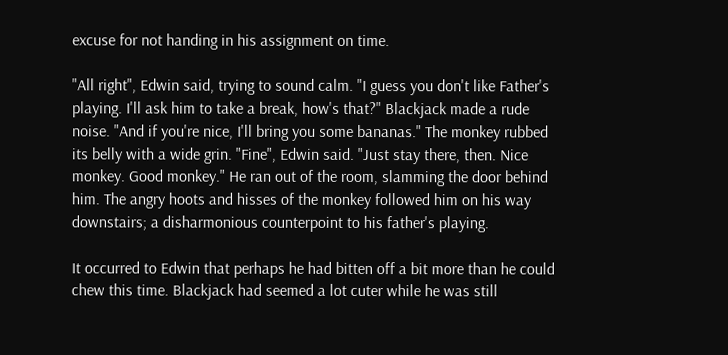excuse for not handing in his assignment on time.

"All right", Edwin said, trying to sound calm. "I guess you don't like Father's playing. I'll ask him to take a break, how's that?" Blackjack made a rude noise. "And if you're nice, I'll bring you some bananas." The monkey rubbed its belly with a wide grin. "Fine", Edwin said. "Just stay there, then. Nice monkey. Good monkey." He ran out of the room, slamming the door behind him. The angry hoots and hisses of the monkey followed him on his way downstairs; a disharmonious counterpoint to his father's playing.

It occurred to Edwin that perhaps he had bitten off a bit more than he could chew this time. Blackjack had seemed a lot cuter while he was still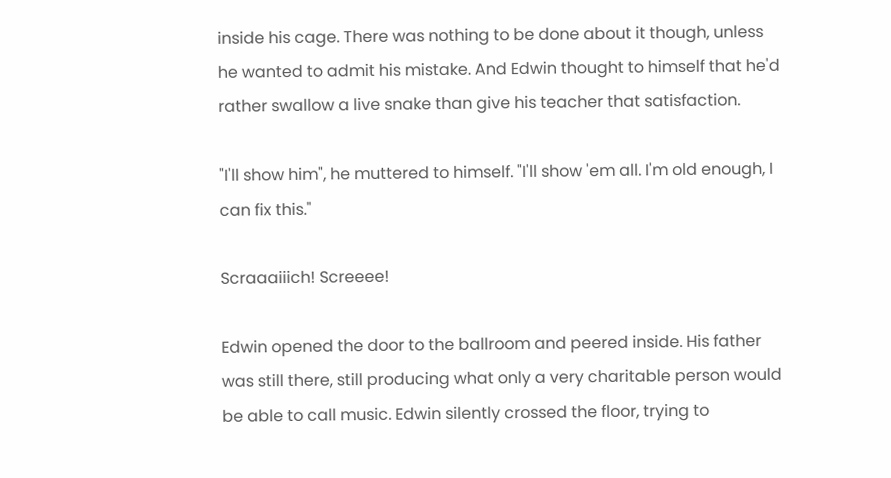inside his cage. There was nothing to be done about it though, unless he wanted to admit his mistake. And Edwin thought to himself that he'd rather swallow a live snake than give his teacher that satisfaction.

"I'll show him", he muttered to himself. "I'll show 'em all. I'm old enough, I can fix this."

Scraaaiiich! Screeee!

Edwin opened the door to the ballroom and peered inside. His father was still there, still producing what only a very charitable person would be able to call music. Edwin silently crossed the floor, trying to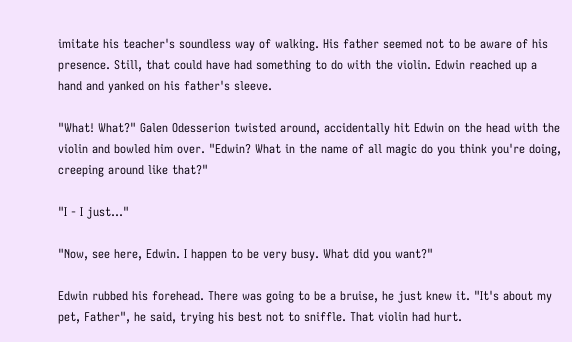imitate his teacher's soundless way of walking. His father seemed not to be aware of his presence. Still, that could have had something to do with the violin. Edwin reached up a hand and yanked on his father's sleeve.

"What! What?" Galen Odesserion twisted around, accidentally hit Edwin on the head with the violin and bowled him over. "Edwin? What in the name of all magic do you think you're doing, creeping around like that?"

"I - I just…"

"Now, see here, Edwin. I happen to be very busy. What did you want?"

Edwin rubbed his forehead. There was going to be a bruise, he just knew it. "It's about my pet, Father", he said, trying his best not to sniffle. That violin had hurt.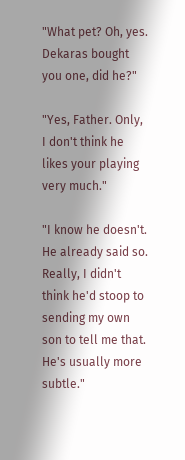"What pet? Oh, yes. Dekaras bought you one, did he?"

"Yes, Father. Only, I don't think he likes your playing very much."

"I know he doesn't. He already said so. Really, I didn't think he'd stoop to sending my own son to tell me that. He's usually more subtle."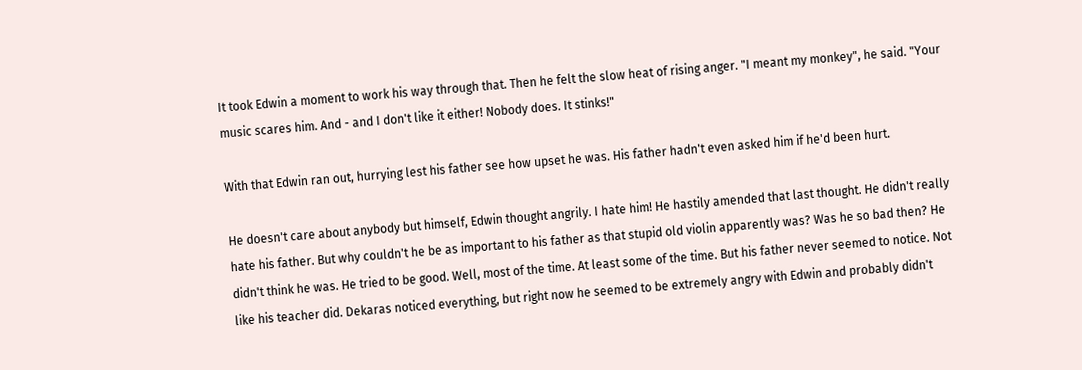It took Edwin a moment to work his way through that. Then he felt the slow heat of rising anger. "I meant my monkey", he said. "Your music scares him. And - and I don't like it either! Nobody does. It stinks!"

With that Edwin ran out, hurrying lest his father see how upset he was. His father hadn't even asked him if he'd been hurt.

He doesn't care about anybody but himself, Edwin thought angrily. I hate him! He hastily amended that last thought. He didn't really hate his father. But why couldn't he be as important to his father as that stupid old violin apparently was? Was he so bad then? He didn't think he was. He tried to be good. Well, most of the time. At least some of the time. But his father never seemed to notice. Not like his teacher did. Dekaras noticed everything, but right now he seemed to be extremely angry with Edwin and probably didn't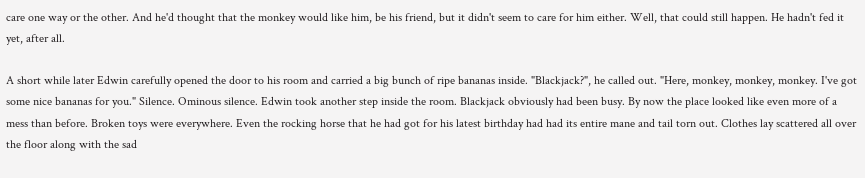care one way or the other. And he'd thought that the monkey would like him, be his friend, but it didn't seem to care for him either. Well, that could still happen. He hadn't fed it yet, after all.

A short while later Edwin carefully opened the door to his room and carried a big bunch of ripe bananas inside. "Blackjack?", he called out. "Here, monkey, monkey, monkey. I've got some nice bananas for you." Silence. Ominous silence. Edwin took another step inside the room. Blackjack obviously had been busy. By now the place looked like even more of a mess than before. Broken toys were everywhere. Even the rocking horse that he had got for his latest birthday had had its entire mane and tail torn out. Clothes lay scattered all over the floor along with the sad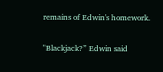remains of Edwin's homework.

"Blackjack?” Edwin said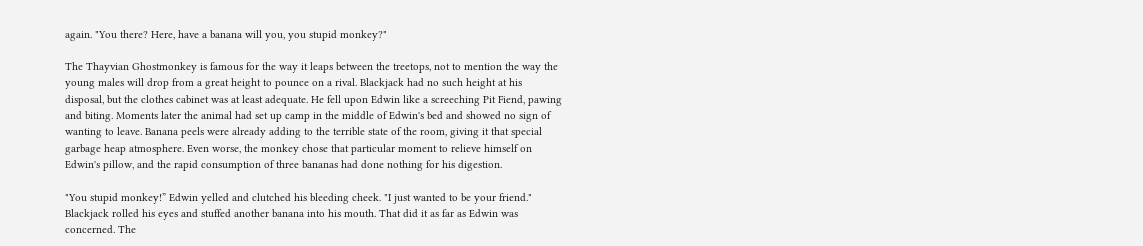again. "You there? Here, have a banana will you, you stupid monkey?"

The Thayvian Ghostmonkey is famous for the way it leaps between the treetops, not to mention the way the young males will drop from a great height to pounce on a rival. Blackjack had no such height at his disposal, but the clothes cabinet was at least adequate. He fell upon Edwin like a screeching Pit Fiend, pawing and biting. Moments later the animal had set up camp in the middle of Edwin's bed and showed no sign of wanting to leave. Banana peels were already adding to the terrible state of the room, giving it that special garbage heap atmosphere. Even worse, the monkey chose that particular moment to relieve himself on Edwin's pillow, and the rapid consumption of three bananas had done nothing for his digestion.

"You stupid monkey!” Edwin yelled and clutched his bleeding cheek. "I just wanted to be your friend." Blackjack rolled his eyes and stuffed another banana into his mouth. That did it as far as Edwin was concerned. The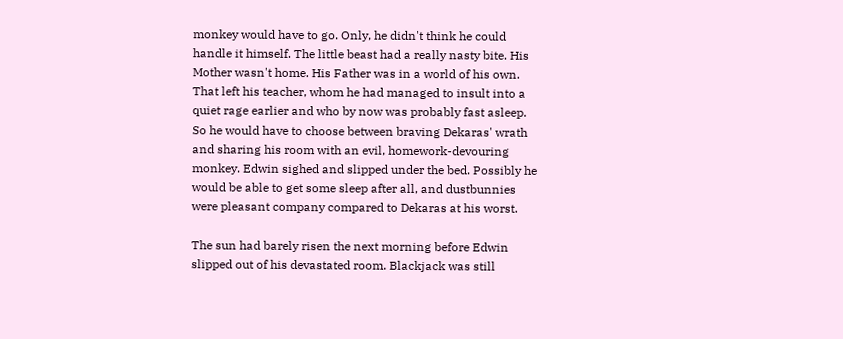monkey would have to go. Only, he didn't think he could handle it himself. The little beast had a really nasty bite. His Mother wasn't home. His Father was in a world of his own. That left his teacher, whom he had managed to insult into a quiet rage earlier and who by now was probably fast asleep. So he would have to choose between braving Dekaras' wrath and sharing his room with an evil, homework-devouring monkey. Edwin sighed and slipped under the bed. Possibly he would be able to get some sleep after all, and dustbunnies were pleasant company compared to Dekaras at his worst.

The sun had barely risen the next morning before Edwin slipped out of his devastated room. Blackjack was still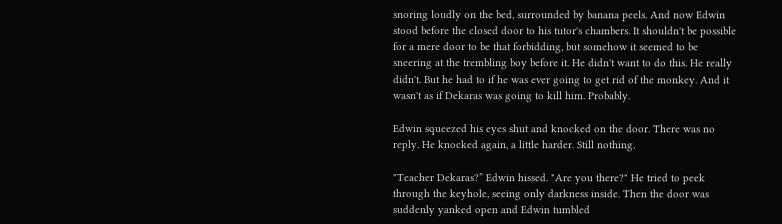snoring loudly on the bed, surrounded by banana peels. And now Edwin stood before the closed door to his tutor's chambers. It shouldn't be possible for a mere door to be that forbidding, but somehow it seemed to be sneering at the trembling boy before it. He didn't want to do this. He really didn't. But he had to if he was ever going to get rid of the monkey. And it wasn't as if Dekaras was going to kill him. Probably.

Edwin squeezed his eyes shut and knocked on the door. There was no reply. He knocked again, a little harder. Still nothing.

"Teacher Dekaras?” Edwin hissed. "Are you there?" He tried to peek through the keyhole, seeing only darkness inside. Then the door was suddenly yanked open and Edwin tumbled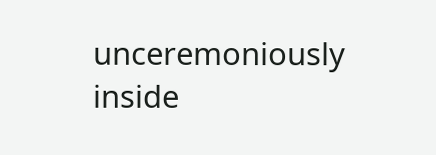unceremoniously inside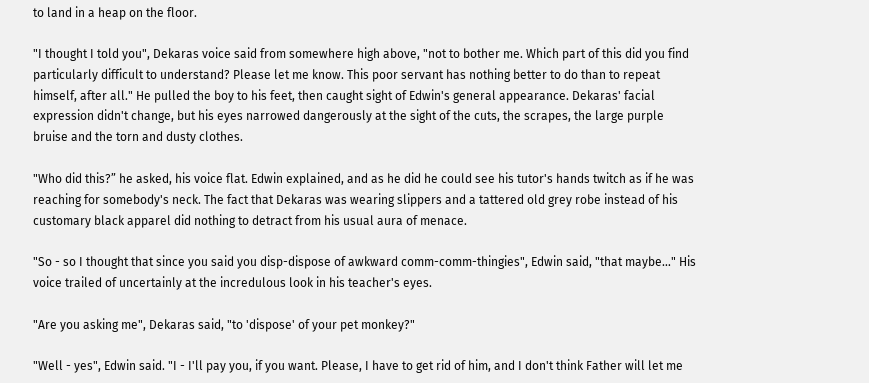to land in a heap on the floor.

"I thought I told you", Dekaras voice said from somewhere high above, "not to bother me. Which part of this did you find particularly difficult to understand? Please let me know. This poor servant has nothing better to do than to repeat himself, after all." He pulled the boy to his feet, then caught sight of Edwin's general appearance. Dekaras' facial expression didn't change, but his eyes narrowed dangerously at the sight of the cuts, the scrapes, the large purple bruise and the torn and dusty clothes.

"Who did this?” he asked, his voice flat. Edwin explained, and as he did he could see his tutor's hands twitch as if he was reaching for somebody's neck. The fact that Dekaras was wearing slippers and a tattered old grey robe instead of his customary black apparel did nothing to detract from his usual aura of menace.

"So - so I thought that since you said you disp-dispose of awkward comm-comm-thingies", Edwin said, "that maybe…" His voice trailed of uncertainly at the incredulous look in his teacher's eyes.

"Are you asking me", Dekaras said, "to 'dispose' of your pet monkey?"

"Well - yes", Edwin said. "I - I'll pay you, if you want. Please, I have to get rid of him, and I don't think Father will let me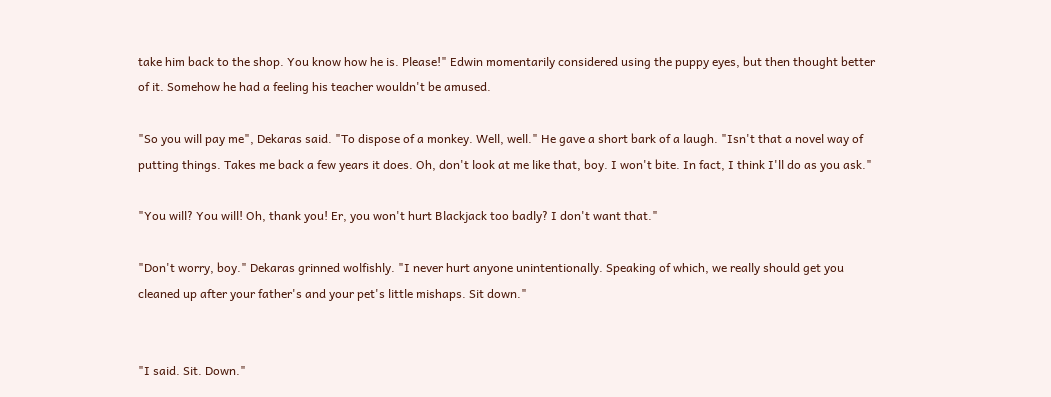take him back to the shop. You know how he is. Please!" Edwin momentarily considered using the puppy eyes, but then thought better of it. Somehow he had a feeling his teacher wouldn't be amused.

"So you will pay me", Dekaras said. "To dispose of a monkey. Well, well." He gave a short bark of a laugh. "Isn't that a novel way of putting things. Takes me back a few years it does. Oh, don't look at me like that, boy. I won't bite. In fact, I think I'll do as you ask."

"You will? You will! Oh, thank you! Er, you won't hurt Blackjack too badly? I don't want that."

"Don't worry, boy." Dekaras grinned wolfishly. "I never hurt anyone unintentionally. Speaking of which, we really should get you cleaned up after your father's and your pet's little mishaps. Sit down."


"I said. Sit. Down."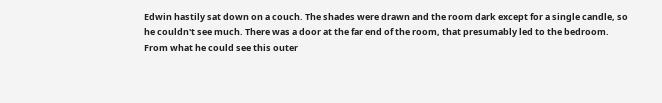Edwin hastily sat down on a couch. The shades were drawn and the room dark except for a single candle, so he couldn't see much. There was a door at the far end of the room, that presumably led to the bedroom. From what he could see this outer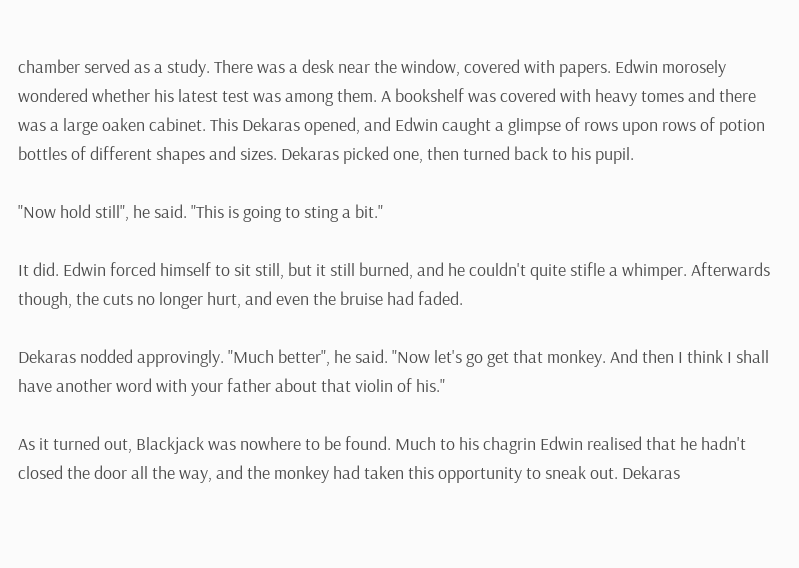chamber served as a study. There was a desk near the window, covered with papers. Edwin morosely wondered whether his latest test was among them. A bookshelf was covered with heavy tomes and there was a large oaken cabinet. This Dekaras opened, and Edwin caught a glimpse of rows upon rows of potion bottles of different shapes and sizes. Dekaras picked one, then turned back to his pupil.

"Now hold still", he said. "This is going to sting a bit."

It did. Edwin forced himself to sit still, but it still burned, and he couldn't quite stifle a whimper. Afterwards though, the cuts no longer hurt, and even the bruise had faded.

Dekaras nodded approvingly. "Much better", he said. "Now let's go get that monkey. And then I think I shall have another word with your father about that violin of his."

As it turned out, Blackjack was nowhere to be found. Much to his chagrin Edwin realised that he hadn't closed the door all the way, and the monkey had taken this opportunity to sneak out. Dekaras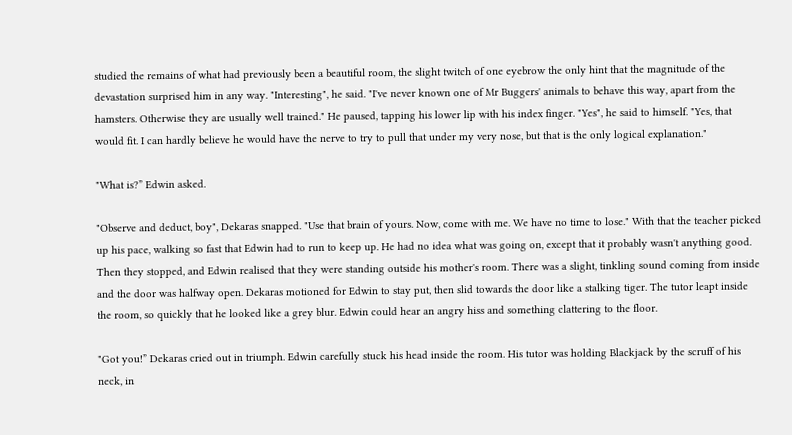studied the remains of what had previously been a beautiful room, the slight twitch of one eyebrow the only hint that the magnitude of the devastation surprised him in any way. "Interesting", he said. "I've never known one of Mr Buggers' animals to behave this way, apart from the hamsters. Otherwise they are usually well trained." He paused, tapping his lower lip with his index finger. "Yes", he said to himself. "Yes, that would fit. I can hardly believe he would have the nerve to try to pull that under my very nose, but that is the only logical explanation."

"What is?” Edwin asked.

"Observe and deduct, boy", Dekaras snapped. "Use that brain of yours. Now, come with me. We have no time to lose." With that the teacher picked up his pace, walking so fast that Edwin had to run to keep up. He had no idea what was going on, except that it probably wasn't anything good. Then they stopped, and Edwin realised that they were standing outside his mother's room. There was a slight, tinkling sound coming from inside and the door was halfway open. Dekaras motioned for Edwin to stay put, then slid towards the door like a stalking tiger. The tutor leapt inside the room, so quickly that he looked like a grey blur. Edwin could hear an angry hiss and something clattering to the floor.

"Got you!” Dekaras cried out in triumph. Edwin carefully stuck his head inside the room. His tutor was holding Blackjack by the scruff of his neck, in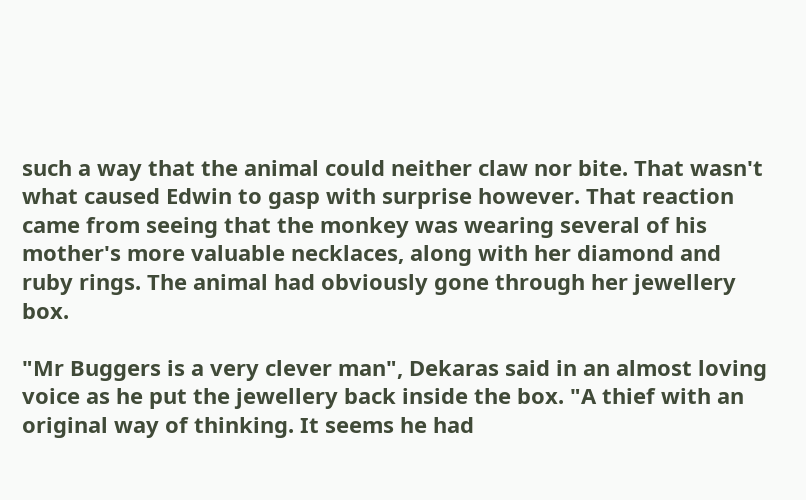such a way that the animal could neither claw nor bite. That wasn't what caused Edwin to gasp with surprise however. That reaction came from seeing that the monkey was wearing several of his mother's more valuable necklaces, along with her diamond and ruby rings. The animal had obviously gone through her jewellery box.

"Mr Buggers is a very clever man", Dekaras said in an almost loving voice as he put the jewellery back inside the box. "A thief with an original way of thinking. It seems he had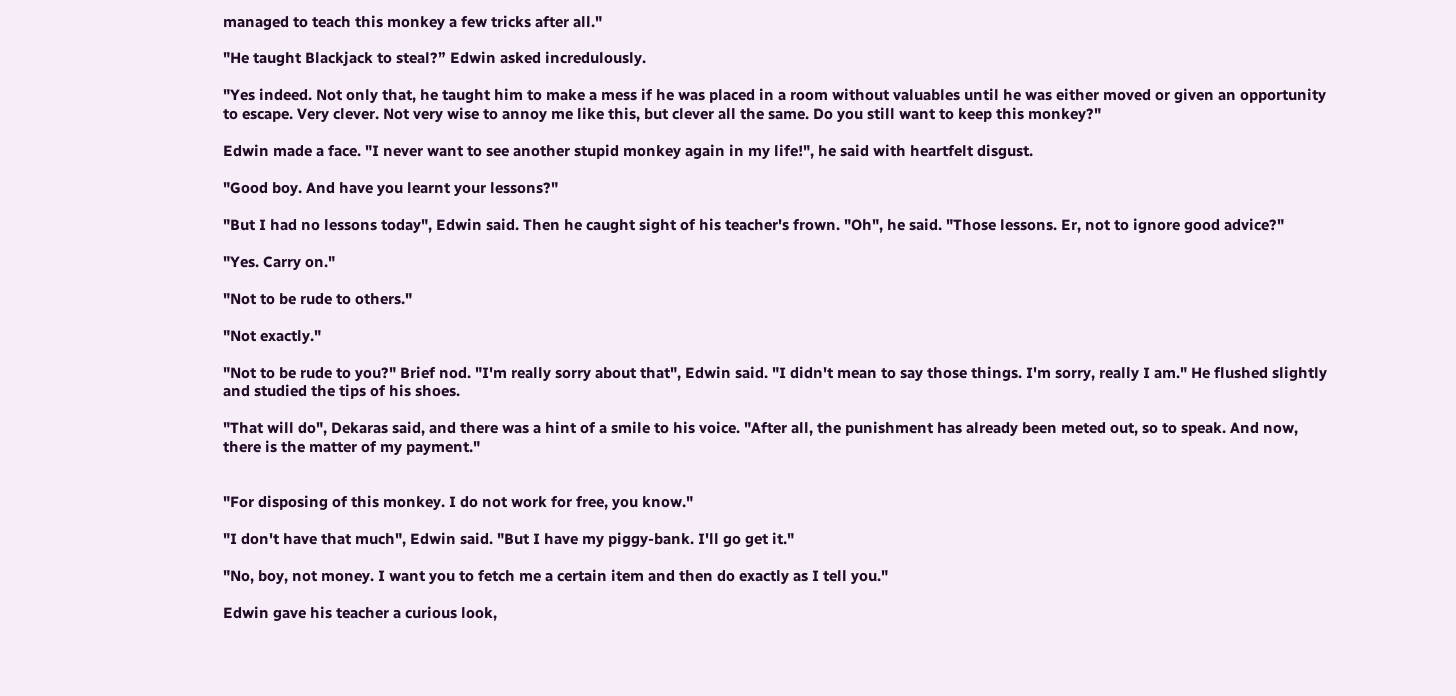managed to teach this monkey a few tricks after all."

"He taught Blackjack to steal?” Edwin asked incredulously.

"Yes indeed. Not only that, he taught him to make a mess if he was placed in a room without valuables until he was either moved or given an opportunity to escape. Very clever. Not very wise to annoy me like this, but clever all the same. Do you still want to keep this monkey?"

Edwin made a face. "I never want to see another stupid monkey again in my life!", he said with heartfelt disgust.

"Good boy. And have you learnt your lessons?"

"But I had no lessons today", Edwin said. Then he caught sight of his teacher's frown. "Oh", he said. "Those lessons. Er, not to ignore good advice?"

"Yes. Carry on."

"Not to be rude to others."

"Not exactly."

"Not to be rude to you?" Brief nod. "I'm really sorry about that", Edwin said. "I didn't mean to say those things. I'm sorry, really I am." He flushed slightly and studied the tips of his shoes.

"That will do", Dekaras said, and there was a hint of a smile to his voice. "After all, the punishment has already been meted out, so to speak. And now, there is the matter of my payment."


"For disposing of this monkey. I do not work for free, you know."

"I don't have that much", Edwin said. "But I have my piggy-bank. I'll go get it."

"No, boy, not money. I want you to fetch me a certain item and then do exactly as I tell you."

Edwin gave his teacher a curious look,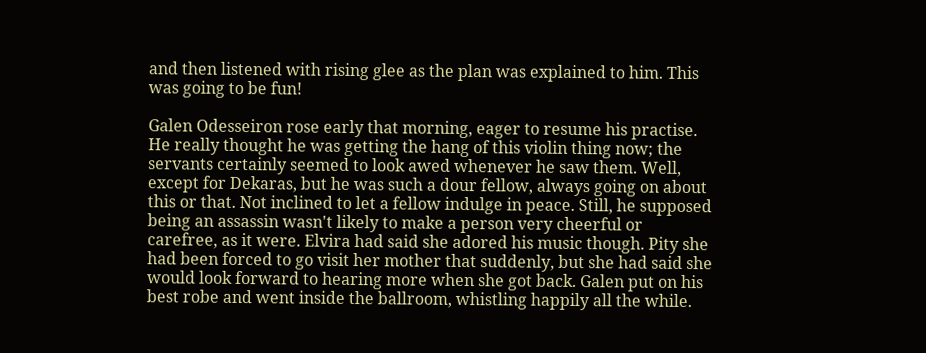and then listened with rising glee as the plan was explained to him. This was going to be fun!

Galen Odesseiron rose early that morning, eager to resume his practise. He really thought he was getting the hang of this violin thing now; the servants certainly seemed to look awed whenever he saw them. Well, except for Dekaras, but he was such a dour fellow, always going on about this or that. Not inclined to let a fellow indulge in peace. Still, he supposed being an assassin wasn't likely to make a person very cheerful or carefree, as it were. Elvira had said she adored his music though. Pity she had been forced to go visit her mother that suddenly, but she had said she would look forward to hearing more when she got back. Galen put on his best robe and went inside the ballroom, whistling happily all the while.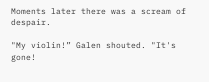Moments later there was a scream of despair.

"My violin!” Galen shouted. "It's gone!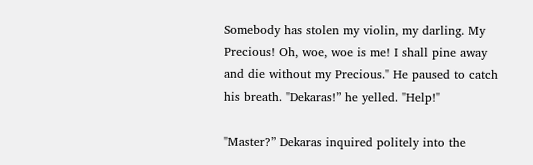Somebody has stolen my violin, my darling. My Precious! Oh, woe, woe is me! I shall pine away and die without my Precious." He paused to catch his breath. "Dekaras!” he yelled. "Help!"

"Master?” Dekaras inquired politely into the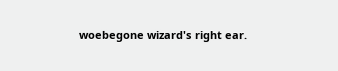woebegone wizard's right ear.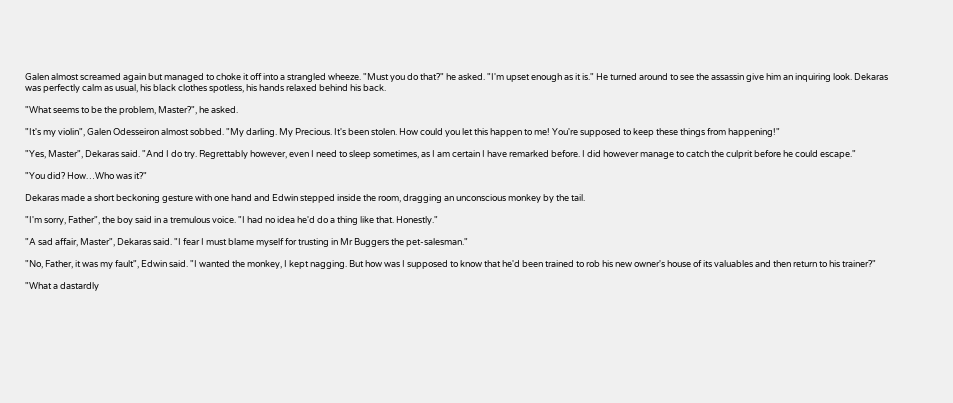Galen almost screamed again but managed to choke it off into a strangled wheeze. "Must you do that?" he asked. "I'm upset enough as it is." He turned around to see the assassin give him an inquiring look. Dekaras was perfectly calm as usual, his black clothes spotless, his hands relaxed behind his back.

"What seems to be the problem, Master?", he asked.

"It's my violin", Galen Odesseiron almost sobbed. "My darling. My Precious. It's been stolen. How could you let this happen to me! You're supposed to keep these things from happening!"

"Yes, Master", Dekaras said. "And I do try. Regrettably however, even I need to sleep sometimes, as I am certain I have remarked before. I did however manage to catch the culprit before he could escape."

"You did? How…Who was it?"

Dekaras made a short beckoning gesture with one hand and Edwin stepped inside the room, dragging an unconscious monkey by the tail.

"I'm sorry, Father", the boy said in a tremulous voice. "I had no idea he'd do a thing like that. Honestly."

"A sad affair, Master", Dekaras said. "I fear I must blame myself for trusting in Mr Buggers the pet-salesman."

"No, Father, it was my fault", Edwin said. "I wanted the monkey, I kept nagging. But how was I supposed to know that he'd been trained to rob his new owner's house of its valuables and then return to his trainer?"

"What a dastardly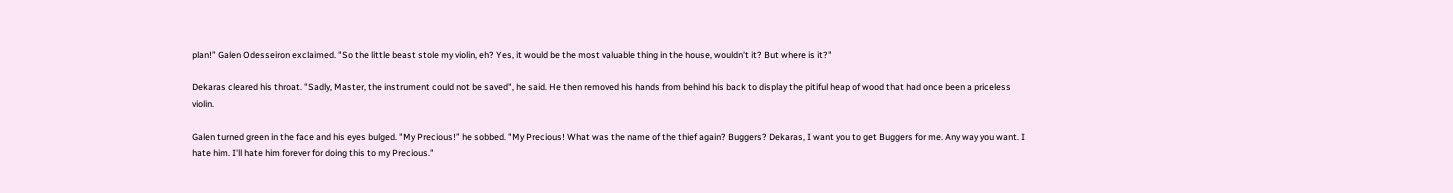plan!” Galen Odesseiron exclaimed. "So the little beast stole my violin, eh? Yes, it would be the most valuable thing in the house, wouldn't it? But where is it?"

Dekaras cleared his throat. "Sadly, Master, the instrument could not be saved", he said. He then removed his hands from behind his back to display the pitiful heap of wood that had once been a priceless violin.

Galen turned green in the face and his eyes bulged. "My Precious!” he sobbed. "My Precious! What was the name of the thief again? Buggers? Dekaras, I want you to get Buggers for me. Any way you want. I hate him. I'll hate him forever for doing this to my Precious."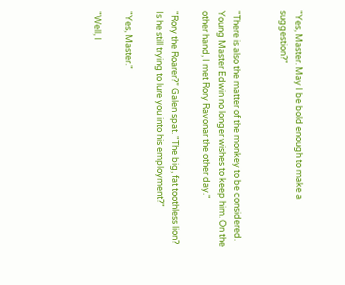"Yes, Master. May I be bold enough to make a suggestion?"


"There is also the matter of the monkey to be considered. Young Master Edwin no longer wishes to keep him. On the other hand, I met Rory Ravonar the other day."

"Rory the Roarer?” Galen spat. "The big, fat toothless lion? Is he still trying to lure you into his employment?"

"Yes, Master."

"Well, I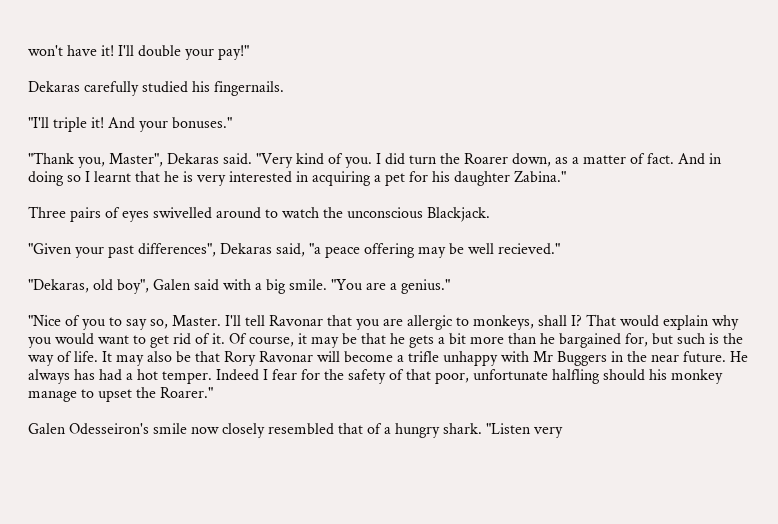won't have it! I'll double your pay!"

Dekaras carefully studied his fingernails.

"I'll triple it! And your bonuses."

"Thank you, Master", Dekaras said. "Very kind of you. I did turn the Roarer down, as a matter of fact. And in doing so I learnt that he is very interested in acquiring a pet for his daughter Zabina."

Three pairs of eyes swivelled around to watch the unconscious Blackjack.

"Given your past differences", Dekaras said, "a peace offering may be well recieved."

"Dekaras, old boy", Galen said with a big smile. "You are a genius."

"Nice of you to say so, Master. I'll tell Ravonar that you are allergic to monkeys, shall I? That would explain why you would want to get rid of it. Of course, it may be that he gets a bit more than he bargained for, but such is the way of life. It may also be that Rory Ravonar will become a trifle unhappy with Mr Buggers in the near future. He always has had a hot temper. Indeed I fear for the safety of that poor, unfortunate halfling should his monkey manage to upset the Roarer."

Galen Odesseiron's smile now closely resembled that of a hungry shark. "Listen very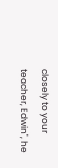closely to your teacher, Edwin", he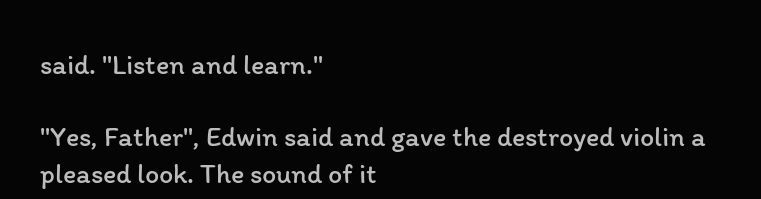said. "Listen and learn."

"Yes, Father", Edwin said and gave the destroyed violin a pleased look. The sound of it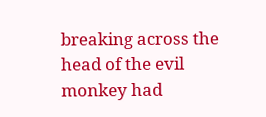breaking across the head of the evil monkey had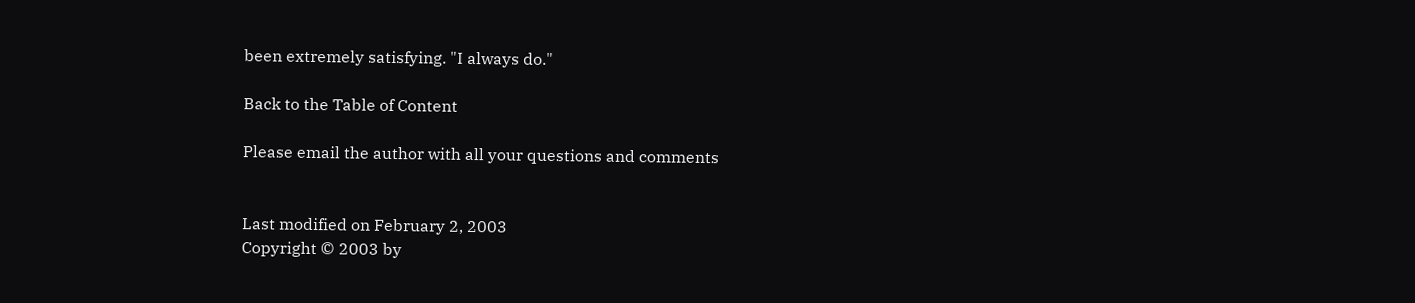been extremely satisfying. "I always do."

Back to the Table of Content

Please email the author with all your questions and comments


Last modified on February 2, 2003
Copyright © 2003 by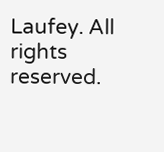Laufey. All rights reserved.